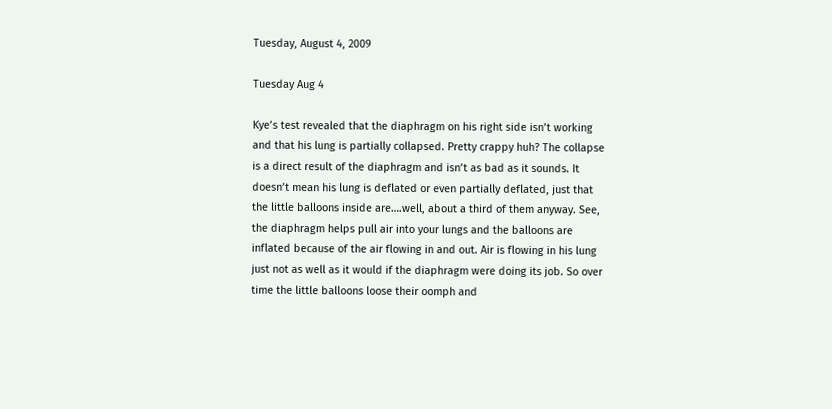Tuesday, August 4, 2009

Tuesday Aug 4

Kye’s test revealed that the diaphragm on his right side isn’t working and that his lung is partially collapsed. Pretty crappy huh? The collapse is a direct result of the diaphragm and isn’t as bad as it sounds. It doesn’t mean his lung is deflated or even partially deflated, just that the little balloons inside are….well, about a third of them anyway. See, the diaphragm helps pull air into your lungs and the balloons are inflated because of the air flowing in and out. Air is flowing in his lung just not as well as it would if the diaphragm were doing its job. So over time the little balloons loose their oomph and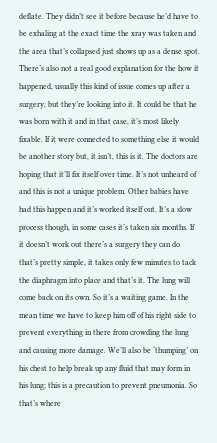deflate. They didn’t see it before because he’d have to be exhaling at the exact time the xray was taken and the area that’s collapsed just shows up as a dense spot. There’s also not a real good explanation for the how it happened, usually this kind of issue comes up after a surgery, but they’re looking into it. It could be that he was born with it and in that case, it’s most likely fixable. If it were connected to something else it would be another story but, it isn’t, this is it. The doctors are hoping that it’ll fix itself over time. It’s not unheard of and this is not a unique problem. Other babies have had this happen and it’s worked itself out. It’s a slow process though, in some cases it’s taken six months. If it doesn’t work out there’s a surgery they can do that’s pretty simple, it takes only few minutes to tack the diaphragm into place and that’s it. The lung will come back on its own. So it’s a waiting game. In the mean time we have to keep him off of his right side to prevent everything in there from crowding the lung and causing more damage. We’ll also be ‘thumping’ on his chest to help break up any fluid that may form in his lung; this is a precaution to prevent pneumonia. So that’s where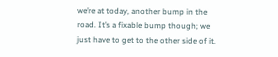we’re at today, another bump in the road. It’s a fixable bump though; we just have to get to the other side of it.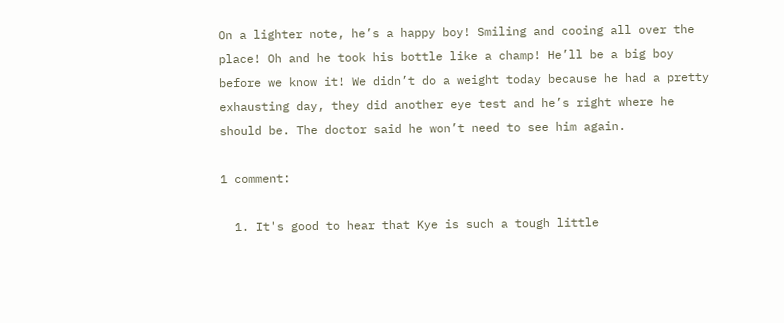On a lighter note, he’s a happy boy! Smiling and cooing all over the place! Oh and he took his bottle like a champ! He’ll be a big boy before we know it! We didn’t do a weight today because he had a pretty exhausting day, they did another eye test and he’s right where he should be. The doctor said he won’t need to see him again.

1 comment:

  1. It's good to hear that Kye is such a tough little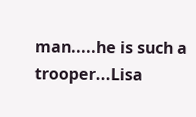man.....he is such a trooper...Lisa